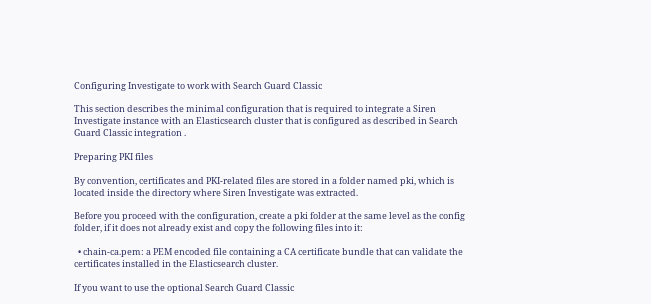Configuring Investigate to work with Search Guard Classic

This section describes the minimal configuration that is required to integrate a Siren Investigate instance with an Elasticsearch cluster that is configured as described in Search Guard Classic integration .

Preparing PKI files

By convention, certificates and PKI-related files are stored in a folder named pki, which is located inside the directory where Siren Investigate was extracted.

Before you proceed with the configuration, create a pki folder at the same level as the config folder, if it does not already exist and copy the following files into it:

  • chain-ca.pem: a PEM encoded file containing a CA certificate bundle that can validate the certificates installed in the Elasticsearch cluster.

If you want to use the optional Search Guard Classic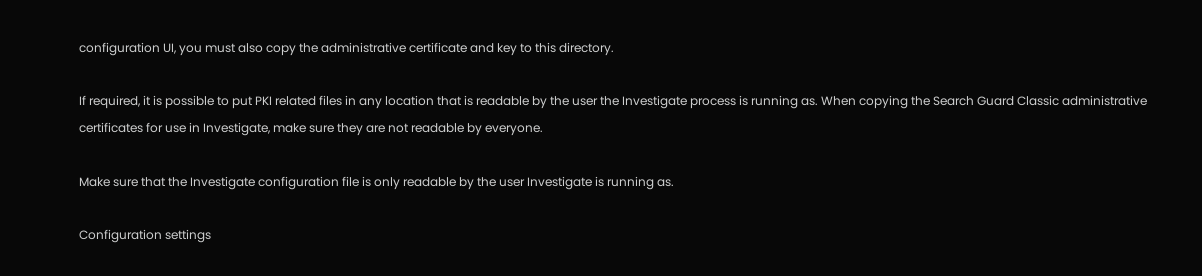configuration UI, you must also copy the administrative certificate and key to this directory.

If required, it is possible to put PKI related files in any location that is readable by the user the Investigate process is running as. When copying the Search Guard Classic administrative certificates for use in Investigate, make sure they are not readable by everyone.

Make sure that the Investigate configuration file is only readable by the user Investigate is running as.

Configuration settings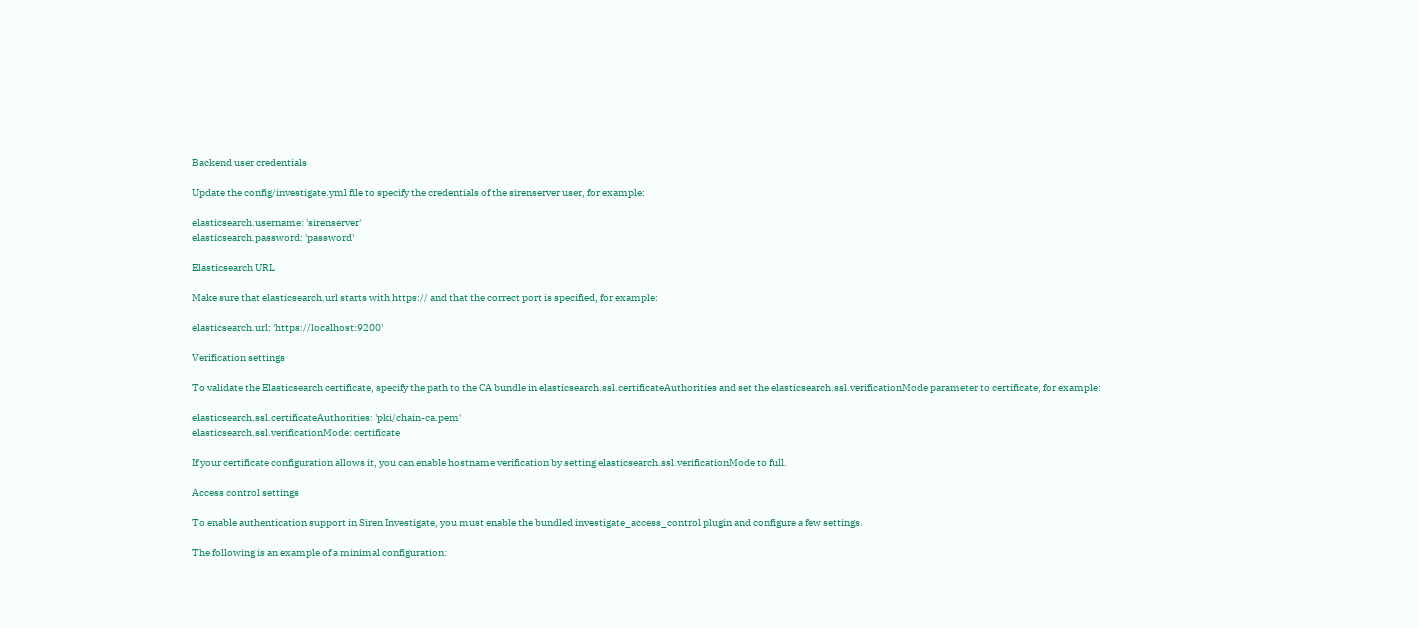Backend user credentials

Update the config/investigate.yml file to specify the credentials of the sirenserver user, for example:

elasticsearch.username: 'sirenserver'
elasticsearch.password: 'password'

Elasticsearch URL

Make sure that elasticsearch.url starts with https:// and that the correct port is specified, for example:

elasticsearch.url: 'https://localhost:9200'

Verification settings

To validate the Elasticsearch certificate, specify the path to the CA bundle in elasticsearch.ssl.certificateAuthorities and set the elasticsearch.ssl.verificationMode parameter to certificate, for example:

elasticsearch.ssl.certificateAuthorities: 'pki/chain-ca.pem'
elasticsearch.ssl.verificationMode: certificate

If your certificate configuration allows it, you can enable hostname verification by setting elasticsearch.ssl.verificationMode to full.

Access control settings

To enable authentication support in Siren Investigate, you must enable the bundled investigate_access_control plugin and configure a few settings.

The following is an example of a minimal configuration: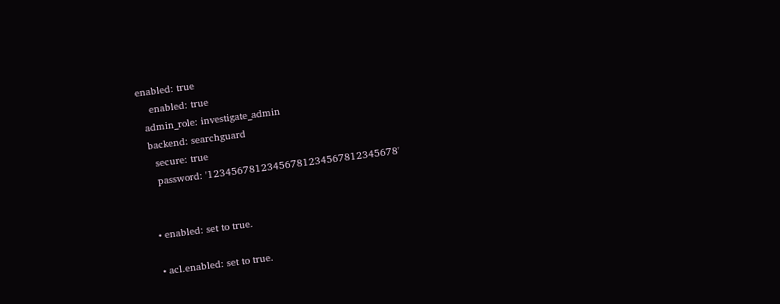enabled: true
    enabled: true
  admin_role: investigate_admin
  backend: searchguard
    secure: true
    password: '12345678123456781234567812345678'


  • enabled: set to true.

  • acl.enabled: set to true.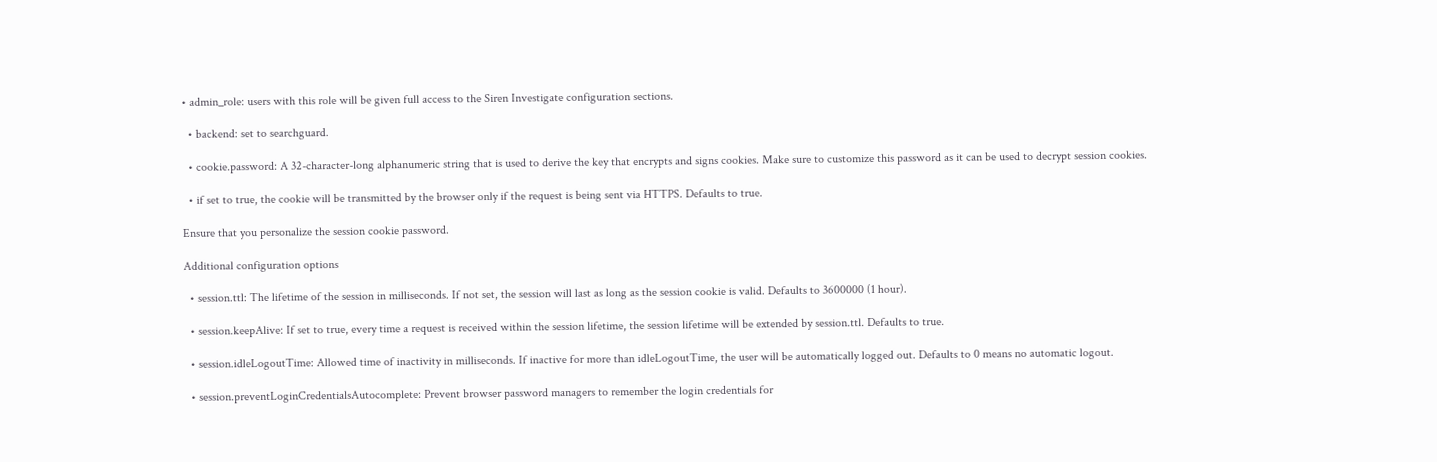• admin_role: users with this role will be given full access to the Siren Investigate configuration sections.

  • backend: set to searchguard.

  • cookie.password: A 32-character-long alphanumeric string that is used to derive the key that encrypts and signs cookies. Make sure to customize this password as it can be used to decrypt session cookies.

  • if set to true, the cookie will be transmitted by the browser only if the request is being sent via HTTPS. Defaults to true.

Ensure that you personalize the session cookie password.

Additional configuration options

  • session.ttl: The lifetime of the session in milliseconds. If not set, the session will last as long as the session cookie is valid. Defaults to 3600000 (1 hour).

  • session.keepAlive: If set to true, every time a request is received within the session lifetime, the session lifetime will be extended by session.ttl. Defaults to true.

  • session.idleLogoutTime: Allowed time of inactivity in milliseconds. If inactive for more than idleLogoutTime, the user will be automatically logged out. Defaults to 0 means no automatic logout.

  • session.preventLoginCredentialsAutocomplete: Prevent browser password managers to remember the login credentials for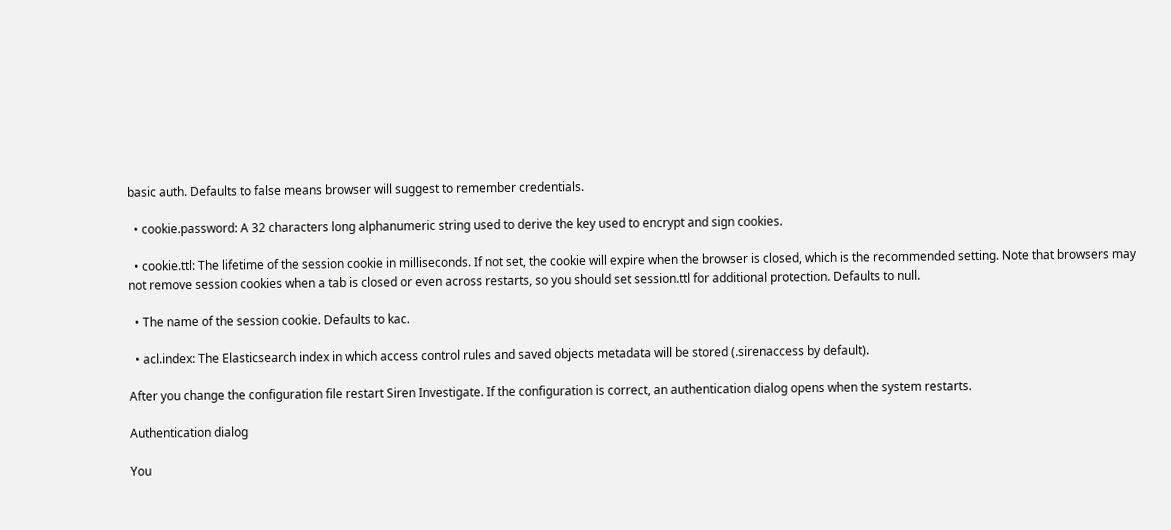basic auth. Defaults to false means browser will suggest to remember credentials.

  • cookie.password: A 32 characters long alphanumeric string used to derive the key used to encrypt and sign cookies.

  • cookie.ttl: The lifetime of the session cookie in milliseconds. If not set, the cookie will expire when the browser is closed, which is the recommended setting. Note that browsers may not remove session cookies when a tab is closed or even across restarts, so you should set session.ttl for additional protection. Defaults to null.

  • The name of the session cookie. Defaults to kac.

  • acl.index: The Elasticsearch index in which access control rules and saved objects metadata will be stored (.sirenaccess by default).

After you change the configuration file restart Siren Investigate. If the configuration is correct, an authentication dialog opens when the system restarts.

Authentication dialog

You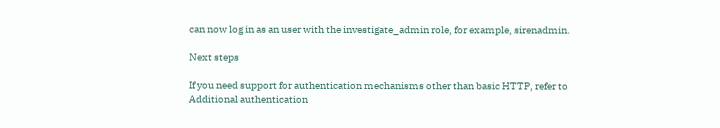can now log in as an user with the investigate_admin role, for example, sirenadmin.

Next steps

If you need support for authentication mechanisms other than basic HTTP, refer to Additional authentication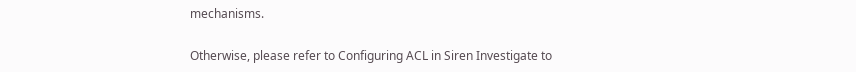mechanisms.

Otherwise, please refer to Configuring ACL in Siren Investigate to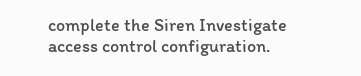complete the Siren Investigate access control configuration.